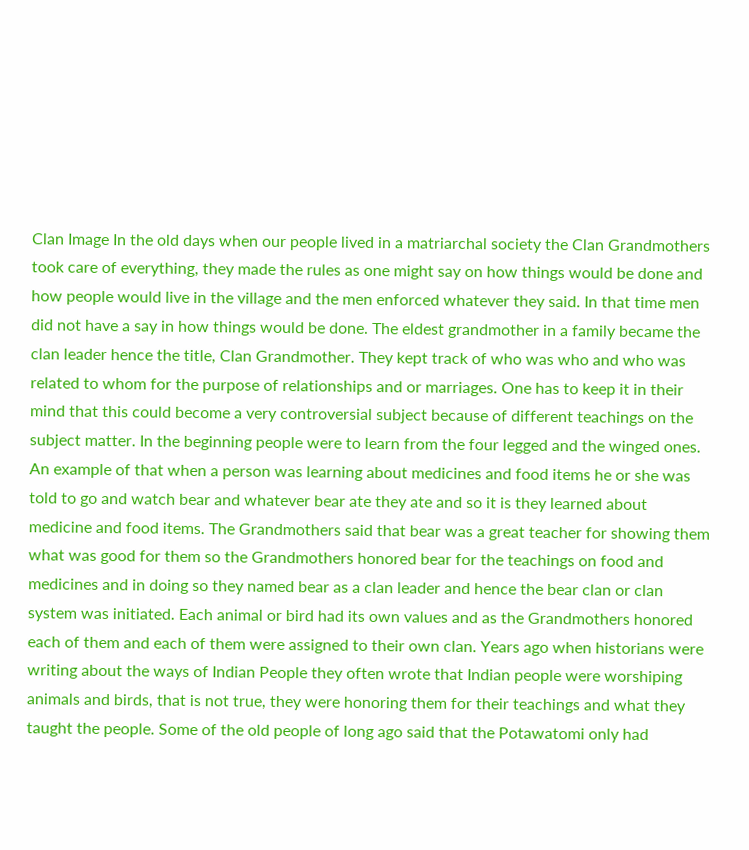Clan Image In the old days when our people lived in a matriarchal society the Clan Grandmothers took care of everything, they made the rules as one might say on how things would be done and how people would live in the village and the men enforced whatever they said. In that time men did not have a say in how things would be done. The eldest grandmother in a family became the clan leader hence the title, Clan Grandmother. They kept track of who was who and who was related to whom for the purpose of relationships and or marriages. One has to keep it in their mind that this could become a very controversial subject because of different teachings on the subject matter. In the beginning people were to learn from the four legged and the winged ones. An example of that when a person was learning about medicines and food items he or she was told to go and watch bear and whatever bear ate they ate and so it is they learned about medicine and food items. The Grandmothers said that bear was a great teacher for showing them what was good for them so the Grandmothers honored bear for the teachings on food and medicines and in doing so they named bear as a clan leader and hence the bear clan or clan system was initiated. Each animal or bird had its own values and as the Grandmothers honored each of them and each of them were assigned to their own clan. Years ago when historians were writing about the ways of Indian People they often wrote that Indian people were worshiping animals and birds, that is not true, they were honoring them for their teachings and what they taught the people. Some of the old people of long ago said that the Potawatomi only had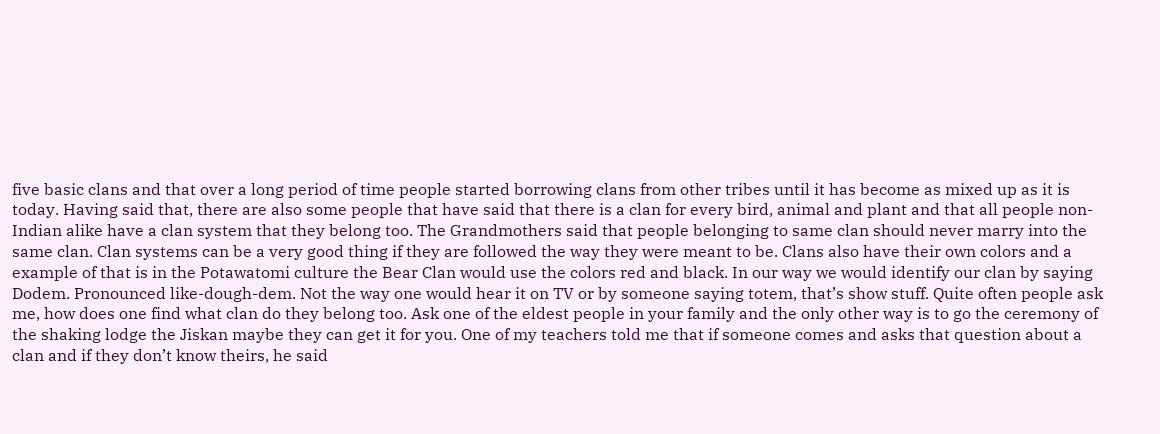five basic clans and that over a long period of time people started borrowing clans from other tribes until it has become as mixed up as it is today. Having said that, there are also some people that have said that there is a clan for every bird, animal and plant and that all people non-Indian alike have a clan system that they belong too. The Grandmothers said that people belonging to same clan should never marry into the same clan. Clan systems can be a very good thing if they are followed the way they were meant to be. Clans also have their own colors and a example of that is in the Potawatomi culture the Bear Clan would use the colors red and black. In our way we would identify our clan by saying Dodem. Pronounced like-dough-dem. Not the way one would hear it on TV or by someone saying totem, that’s show stuff. Quite often people ask me, how does one find what clan do they belong too. Ask one of the eldest people in your family and the only other way is to go the ceremony of the shaking lodge the Jiskan maybe they can get it for you. One of my teachers told me that if someone comes and asks that question about a clan and if they don’t know theirs, he said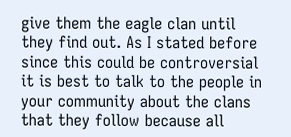give them the eagle clan until they find out. As I stated before since this could be controversial it is best to talk to the people in your community about the clans that they follow because all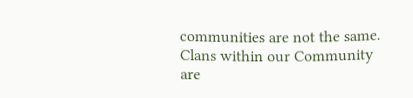communities are not the same. Clans within our Community are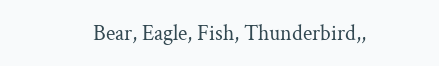Bear, Eagle, Fish, Thunderbird,,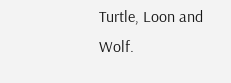Turtle, Loon and Wolf.